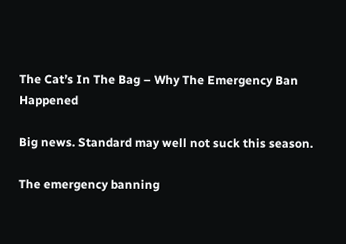The Cat’s In The Bag – Why The Emergency Ban Happened

Big news. Standard may well not suck this season.

The emergency banning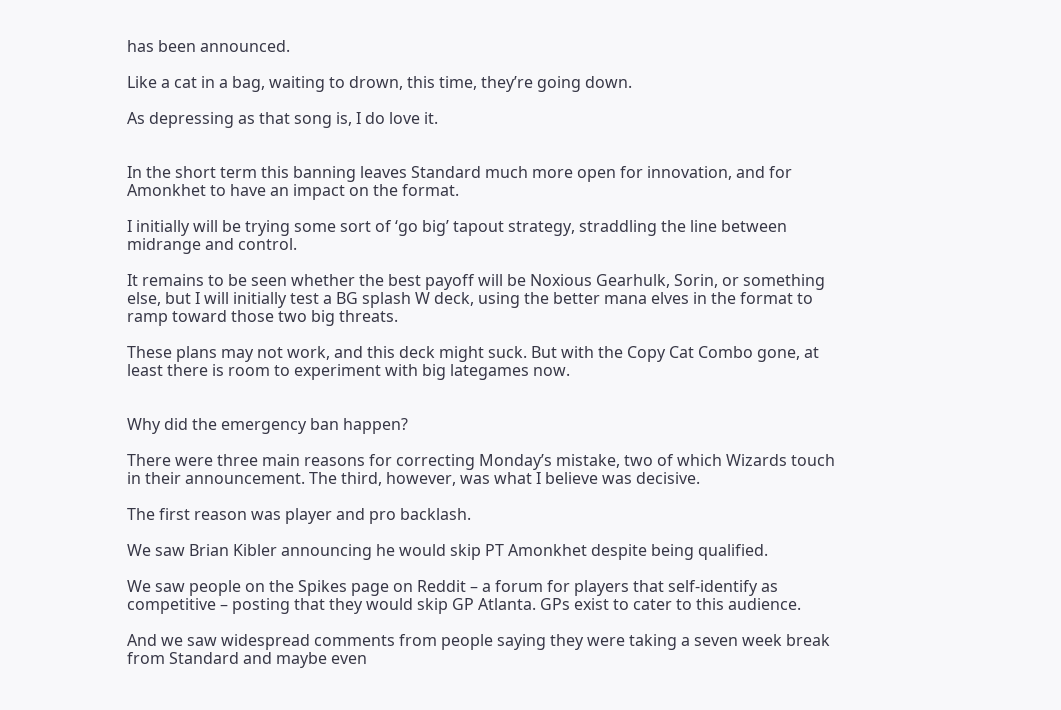has been announced.

Like a cat in a bag, waiting to drown, this time, they’re going down.

As depressing as that song is, I do love it.


In the short term this banning leaves Standard much more open for innovation, and for Amonkhet to have an impact on the format.

I initially will be trying some sort of ‘go big’ tapout strategy, straddling the line between midrange and control.

It remains to be seen whether the best payoff will be Noxious Gearhulk, Sorin, or something else, but I will initially test a BG splash W deck, using the better mana elves in the format to ramp toward those two big threats.

These plans may not work, and this deck might suck. But with the Copy Cat Combo gone, at least there is room to experiment with big lategames now.


Why did the emergency ban happen?

There were three main reasons for correcting Monday’s mistake, two of which Wizards touch in their announcement. The third, however, was what I believe was decisive.

The first reason was player and pro backlash.

We saw Brian Kibler announcing he would skip PT Amonkhet despite being qualified.

We saw people on the Spikes page on Reddit – a forum for players that self-identify as competitive – posting that they would skip GP Atlanta. GPs exist to cater to this audience.

And we saw widespread comments from people saying they were taking a seven week break from Standard and maybe even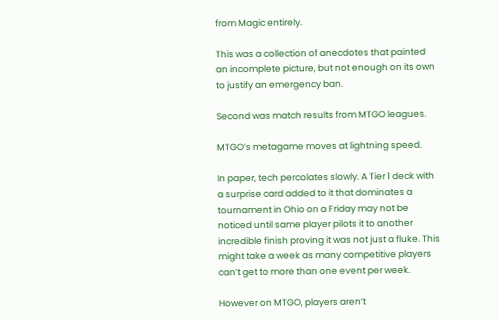from Magic entirely.

This was a collection of anecdotes that painted an incomplete picture, but not enough on its own to justify an emergency ban.

Second was match results from MTGO leagues.

MTGO’s metagame moves at lightning speed.

In paper, tech percolates slowly. A Tier 1 deck with a surprise card added to it that dominates a tournament in Ohio on a Friday may not be noticed until same player pilots it to another incredible finish proving it was not just a fluke. This might take a week as many competitive players can’t get to more than one event per week.

However on MTGO, players aren’t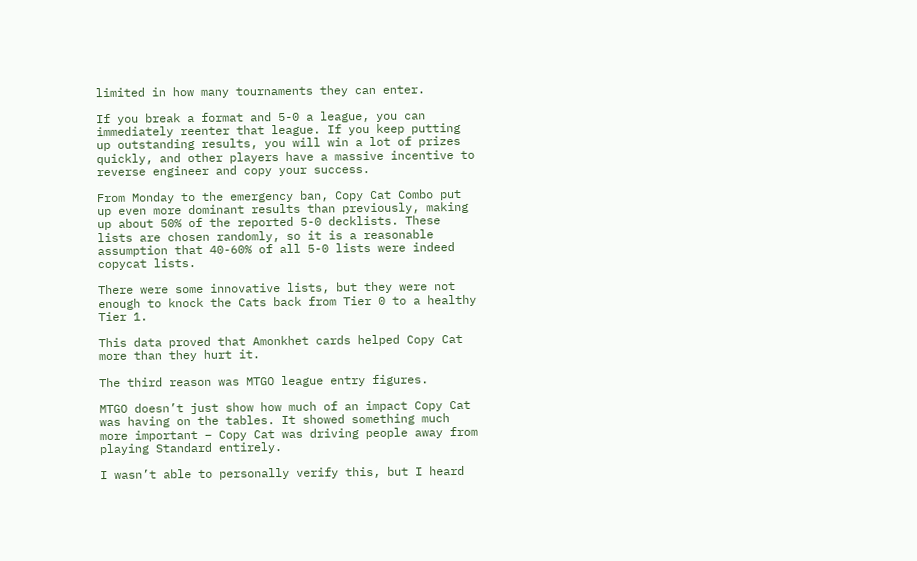limited in how many tournaments they can enter.

If you break a format and 5-0 a league, you can immediately reenter that league. If you keep putting up outstanding results, you will win a lot of prizes quickly, and other players have a massive incentive to reverse engineer and copy your success.

From Monday to the emergency ban, Copy Cat Combo put up even more dominant results than previously, making up about 50% of the reported 5-0 decklists. These lists are chosen randomly, so it is a reasonable assumption that 40-60% of all 5-0 lists were indeed copycat lists.

There were some innovative lists, but they were not enough to knock the Cats back from Tier 0 to a healthy Tier 1.

This data proved that Amonkhet cards helped Copy Cat more than they hurt it.

The third reason was MTGO league entry figures.

MTGO doesn’t just show how much of an impact Copy Cat was having on the tables. It showed something much more important – Copy Cat was driving people away from playing Standard entirely.

I wasn’t able to personally verify this, but I heard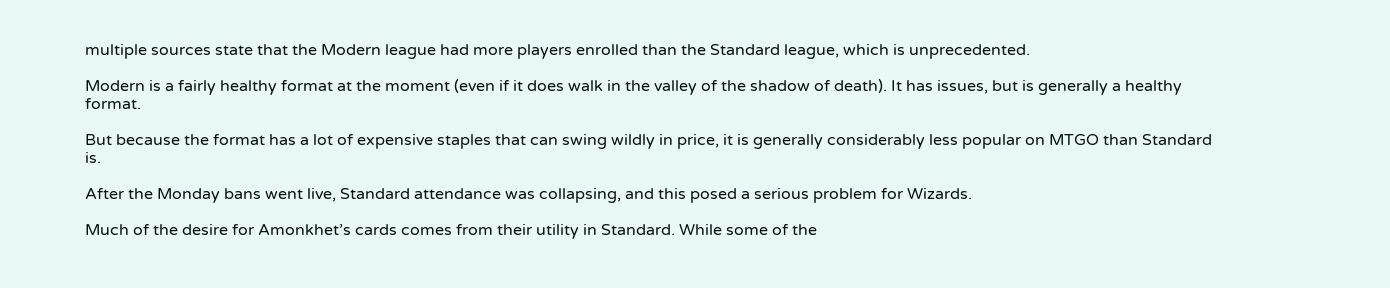multiple sources state that the Modern league had more players enrolled than the Standard league, which is unprecedented.

Modern is a fairly healthy format at the moment (even if it does walk in the valley of the shadow of death). It has issues, but is generally a healthy format.

But because the format has a lot of expensive staples that can swing wildly in price, it is generally considerably less popular on MTGO than Standard is.

After the Monday bans went live, Standard attendance was collapsing, and this posed a serious problem for Wizards.

Much of the desire for Amonkhet’s cards comes from their utility in Standard. While some of the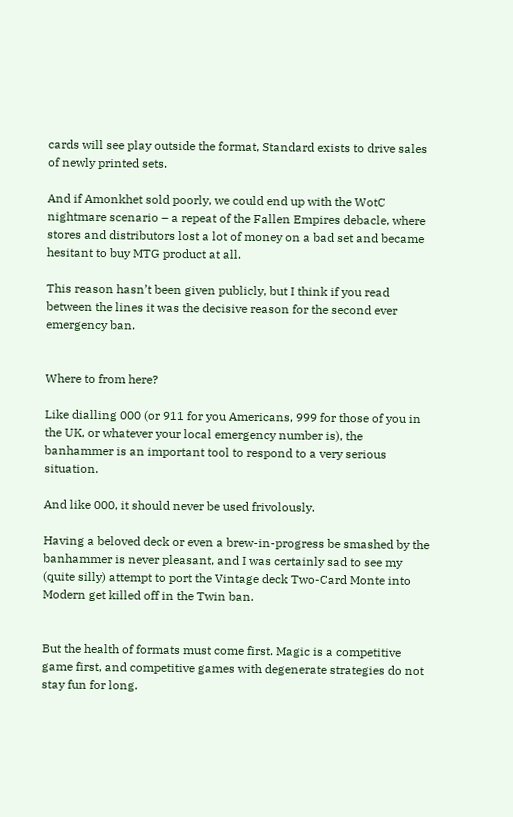cards will see play outside the format, Standard exists to drive sales of newly printed sets.

And if Amonkhet sold poorly, we could end up with the WotC nightmare scenario – a repeat of the Fallen Empires debacle, where stores and distributors lost a lot of money on a bad set and became hesitant to buy MTG product at all.

This reason hasn’t been given publicly, but I think if you read between the lines it was the decisive reason for the second ever emergency ban.


Where to from here?

Like dialling 000 (or 911 for you Americans, 999 for those of you in the UK, or whatever your local emergency number is), the banhammer is an important tool to respond to a very serious situation.

And like 000, it should never be used frivolously.

Having a beloved deck or even a brew-in-progress be smashed by the banhammer is never pleasant, and I was certainly sad to see my (quite silly) attempt to port the Vintage deck Two-Card Monte into Modern get killed off in the Twin ban.


But the health of formats must come first. Magic is a competitive game first, and competitive games with degenerate strategies do not stay fun for long.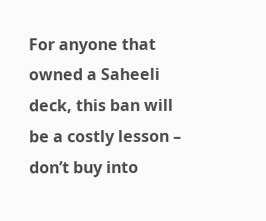For anyone that owned a Saheeli deck, this ban will be a costly lesson – don’t buy into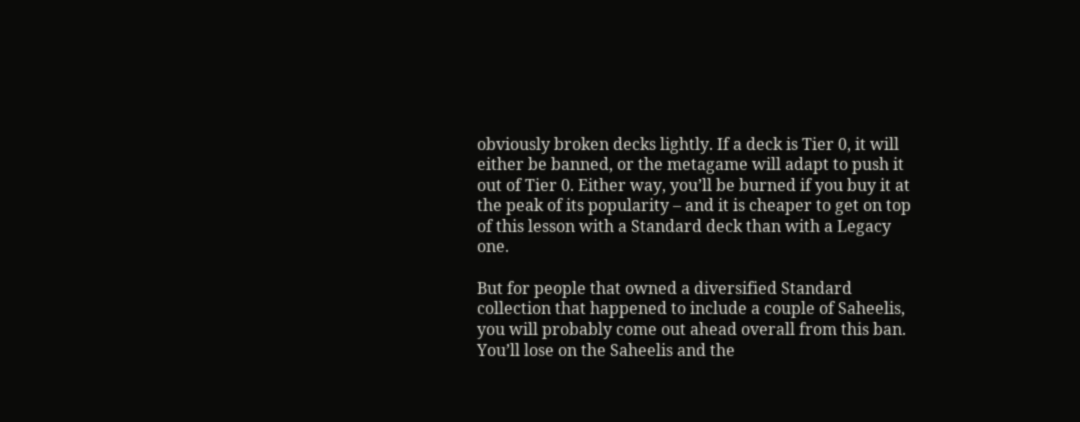obviously broken decks lightly. If a deck is Tier 0, it will either be banned, or the metagame will adapt to push it out of Tier 0. Either way, you’ll be burned if you buy it at the peak of its popularity – and it is cheaper to get on top of this lesson with a Standard deck than with a Legacy one.

But for people that owned a diversified Standard collection that happened to include a couple of Saheelis, you will probably come out ahead overall from this ban. You’ll lose on the Saheelis and the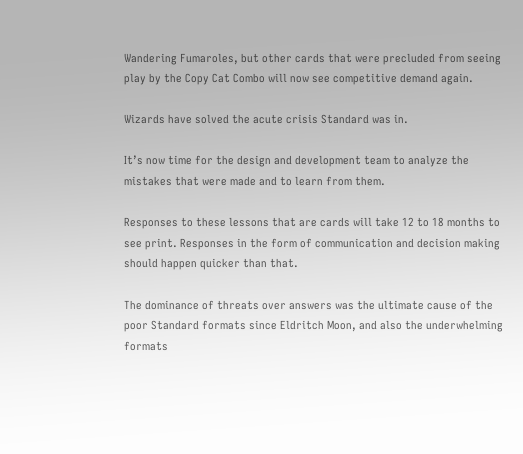Wandering Fumaroles, but other cards that were precluded from seeing play by the Copy Cat Combo will now see competitive demand again.

Wizards have solved the acute crisis Standard was in.

It’s now time for the design and development team to analyze the mistakes that were made and to learn from them.

Responses to these lessons that are cards will take 12 to 18 months to see print. Responses in the form of communication and decision making should happen quicker than that.

The dominance of threats over answers was the ultimate cause of the poor Standard formats since Eldritch Moon, and also the underwhelming formats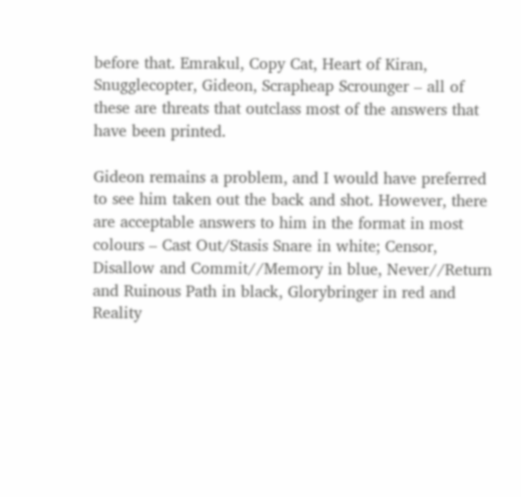before that. Emrakul, Copy Cat, Heart of Kiran, Snugglecopter, Gideon, Scrapheap Scrounger – all of these are threats that outclass most of the answers that have been printed.

Gideon remains a problem, and I would have preferred to see him taken out the back and shot. However, there are acceptable answers to him in the format in most colours – Cast Out/Stasis Snare in white; Censor, Disallow and Commit//Memory in blue, Never//Return and Ruinous Path in black, Glorybringer in red and Reality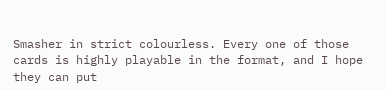Smasher in strict colourless. Every one of those cards is highly playable in the format, and I hope they can put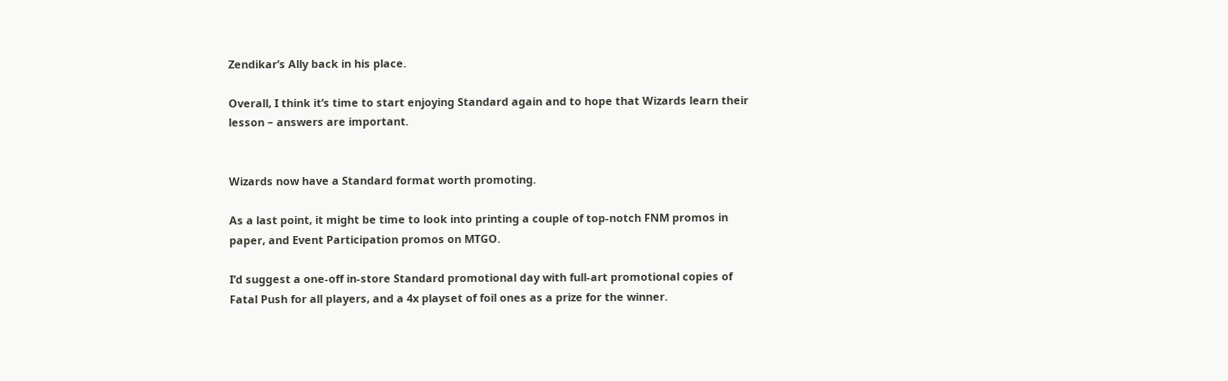Zendikar’s Ally back in his place.

Overall, I think it’s time to start enjoying Standard again and to hope that Wizards learn their lesson – answers are important.


Wizards now have a Standard format worth promoting.

As a last point, it might be time to look into printing a couple of top-notch FNM promos in paper, and Event Participation promos on MTGO.

I’d suggest a one-off in-store Standard promotional day with full-art promotional copies of Fatal Push for all players, and a 4x playset of foil ones as a prize for the winner.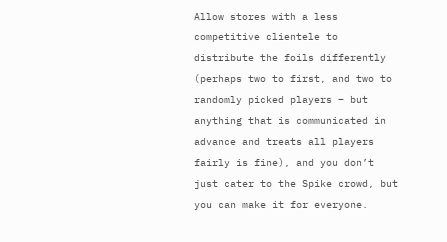Allow stores with a less competitive clientele to distribute the foils differently (perhaps two to first, and two to randomly picked players – but anything that is communicated in advance and treats all players fairly is fine), and you don’t just cater to the Spike crowd, but you can make it for everyone.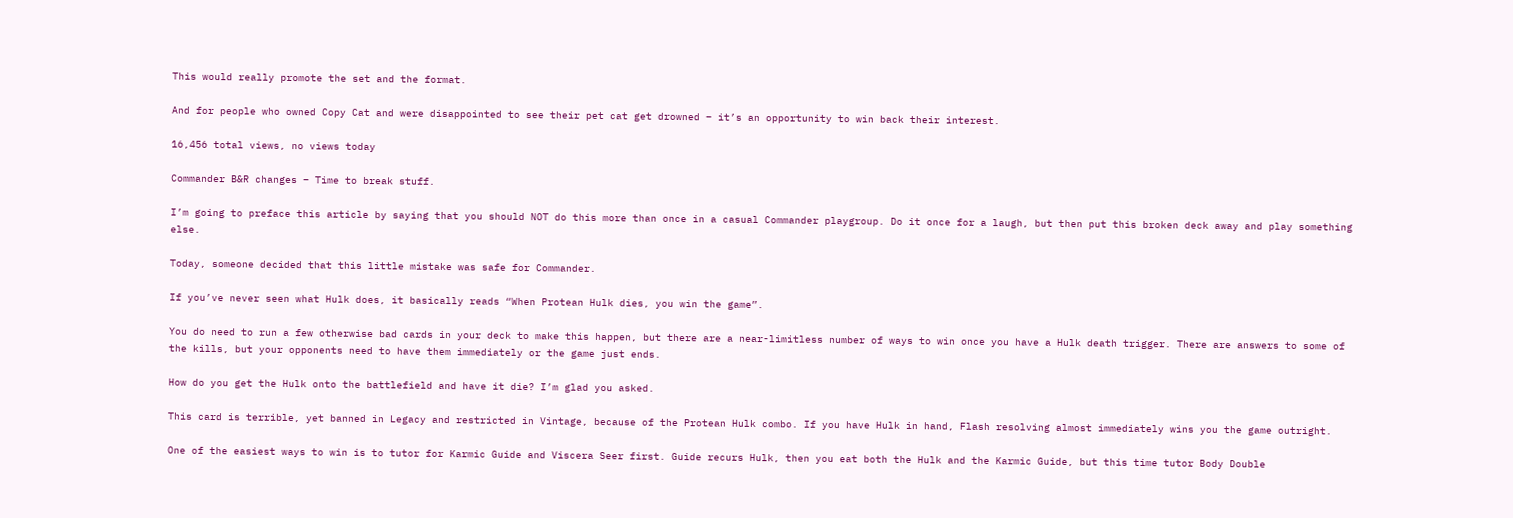This would really promote the set and the format.

And for people who owned Copy Cat and were disappointed to see their pet cat get drowned – it’s an opportunity to win back their interest.

16,456 total views, no views today

Commander B&R changes – Time to break stuff.

I’m going to preface this article by saying that you should NOT do this more than once in a casual Commander playgroup. Do it once for a laugh, but then put this broken deck away and play something else.

Today, someone decided that this little mistake was safe for Commander.

If you’ve never seen what Hulk does, it basically reads “When Protean Hulk dies, you win the game”.

You do need to run a few otherwise bad cards in your deck to make this happen, but there are a near-limitless number of ways to win once you have a Hulk death trigger. There are answers to some of the kills, but your opponents need to have them immediately or the game just ends.

How do you get the Hulk onto the battlefield and have it die? I’m glad you asked.

This card is terrible, yet banned in Legacy and restricted in Vintage, because of the Protean Hulk combo. If you have Hulk in hand, Flash resolving almost immediately wins you the game outright.

One of the easiest ways to win is to tutor for Karmic Guide and Viscera Seer first. Guide recurs Hulk, then you eat both the Hulk and the Karmic Guide, but this time tutor Body Double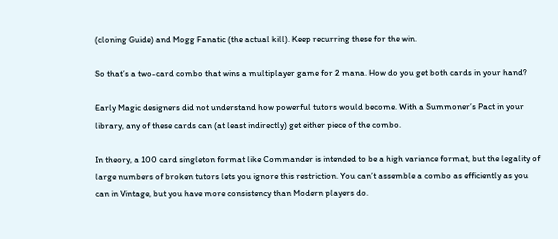(cloning Guide) and Mogg Fanatic (the actual kill). Keep recurring these for the win.

So that’s a two-card combo that wins a multiplayer game for 2 mana. How do you get both cards in your hand?

Early Magic designers did not understand how powerful tutors would become. With a Summoner’s Pact in your library, any of these cards can (at least indirectly) get either piece of the combo.

In theory, a 100 card singleton format like Commander is intended to be a high variance format, but the legality of large numbers of broken tutors lets you ignore this restriction. You can’t assemble a combo as efficiently as you can in Vintage, but you have more consistency than Modern players do.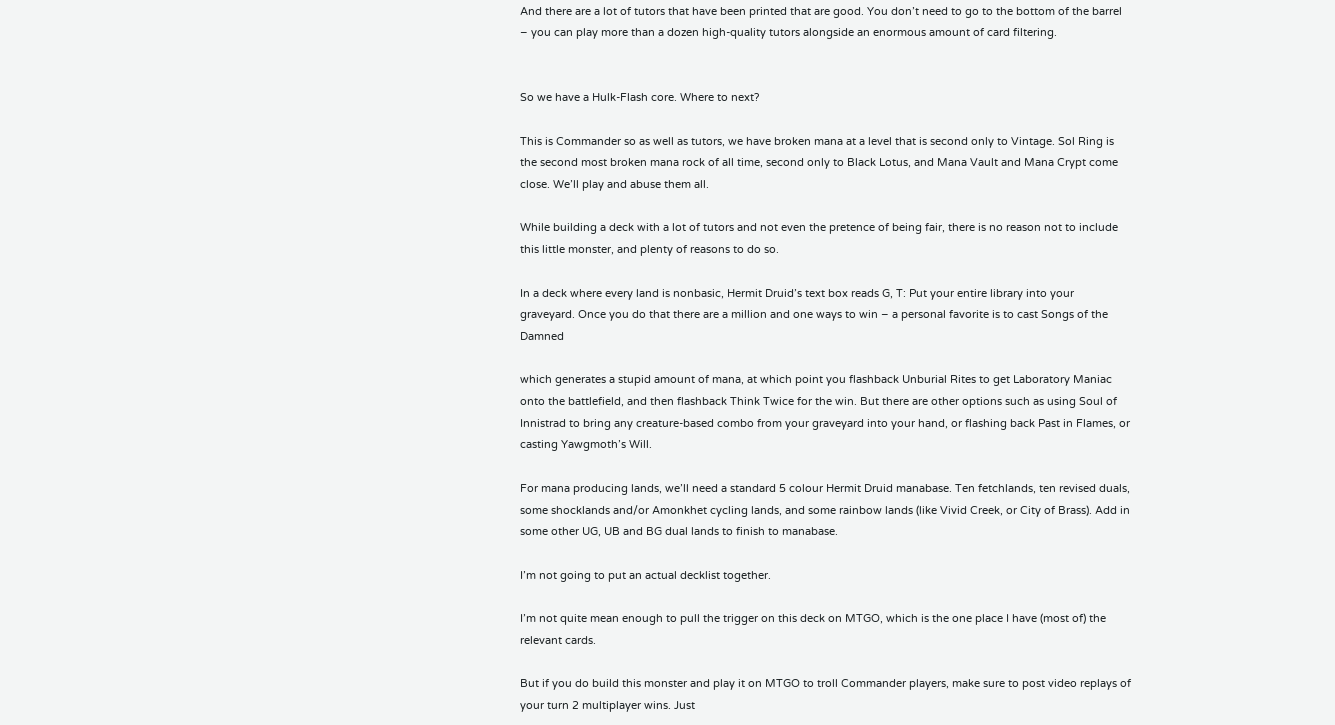And there are a lot of tutors that have been printed that are good. You don’t need to go to the bottom of the barrel – you can play more than a dozen high-quality tutors alongside an enormous amount of card filtering.


So we have a Hulk-Flash core. Where to next?

This is Commander so as well as tutors, we have broken mana at a level that is second only to Vintage. Sol Ring is the second most broken mana rock of all time, second only to Black Lotus, and Mana Vault and Mana Crypt come close. We’ll play and abuse them all.

While building a deck with a lot of tutors and not even the pretence of being fair, there is no reason not to include this little monster, and plenty of reasons to do so.

In a deck where every land is nonbasic, Hermit Druid’s text box reads G, T: Put your entire library into your graveyard. Once you do that there are a million and one ways to win – a personal favorite is to cast Songs of the Damned

which generates a stupid amount of mana, at which point you flashback Unburial Rites to get Laboratory Maniac onto the battlefield, and then flashback Think Twice for the win. But there are other options such as using Soul of Innistrad to bring any creature-based combo from your graveyard into your hand, or flashing back Past in Flames, or casting Yawgmoth’s Will.

For mana producing lands, we’ll need a standard 5 colour Hermit Druid manabase. Ten fetchlands, ten revised duals, some shocklands and/or Amonkhet cycling lands, and some rainbow lands (like Vivid Creek, or City of Brass). Add in some other UG, UB and BG dual lands to finish to manabase.

I’m not going to put an actual decklist together.

I’m not quite mean enough to pull the trigger on this deck on MTGO, which is the one place I have (most of) the relevant cards.

But if you do build this monster and play it on MTGO to troll Commander players, make sure to post video replays of your turn 2 multiplayer wins. Just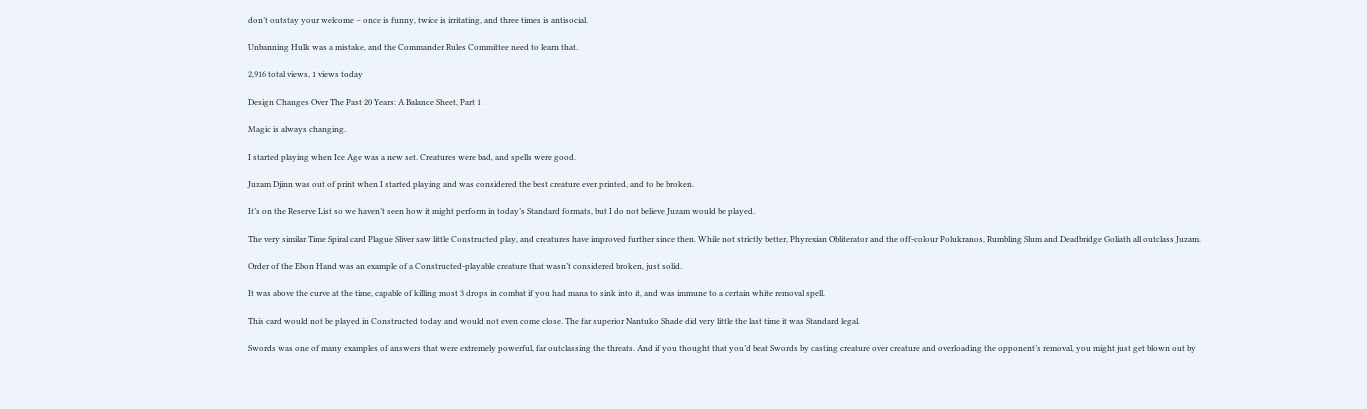don’t outstay your welcome – once is funny, twice is irritating, and three times is antisocial.

Unbanning Hulk was a mistake, and the Commander Rules Committee need to learn that.

2,916 total views, 1 views today

Design Changes Over The Past 20 Years: A Balance Sheet, Part 1

Magic is always changing.

I started playing when Ice Age was a new set. Creatures were bad, and spells were good.

Juzam Djinn was out of print when I started playing and was considered the best creature ever printed, and to be broken.

It’s on the Reserve List so we haven’t seen how it might perform in today’s Standard formats, but I do not believe Juzam would be played.

The very similar Time Spiral card Plague Sliver saw little Constructed play, and creatures have improved further since then. While not strictly better, Phyrexian Obliterator and the off-colour Polukranos, Rumbling Slum and Deadbridge Goliath all outclass Juzam.

Order of the Ebon Hand was an example of a Constructed-playable creature that wasn’t considered broken, just solid.

It was above the curve at the time, capable of killing most 3 drops in combat if you had mana to sink into it, and was immune to a certain white removal spell.

This card would not be played in Constructed today and would not even come close. The far superior Nantuko Shade did very little the last time it was Standard legal.

Swords was one of many examples of answers that were extremely powerful, far outclassing the threats. And if you thought that you’d beat Swords by casting creature over creature and overloading the opponent’s removal, you might just get blown out by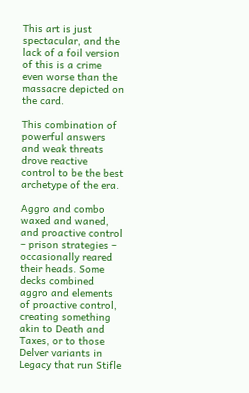This art is just spectacular, and the lack of a foil version of this is a crime even worse than the massacre depicted on the card.

This combination of powerful answers and weak threats drove reactive control to be the best archetype of the era.

Aggro and combo waxed and waned, and proactive control – prison strategies – occasionally reared their heads. Some decks combined aggro and elements of proactive control, creating something akin to Death and Taxes, or to those Delver variants in Legacy that run Stifle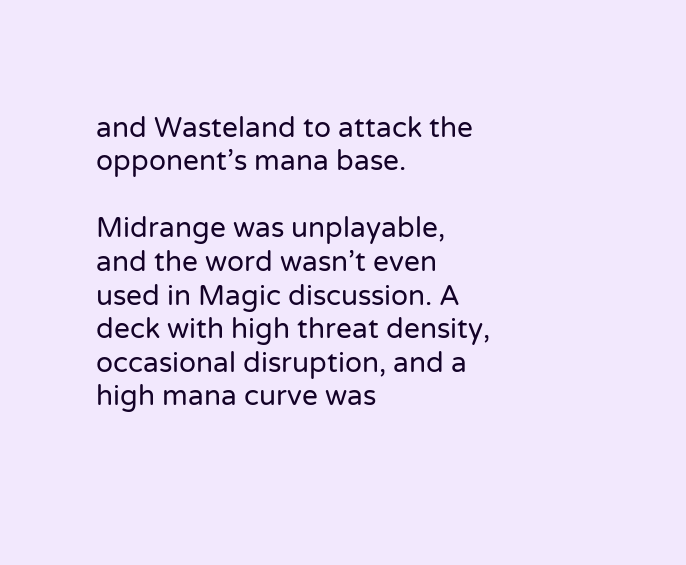and Wasteland to attack the opponent’s mana base.

Midrange was unplayable, and the word wasn’t even used in Magic discussion. A deck with high threat density, occasional disruption, and a high mana curve was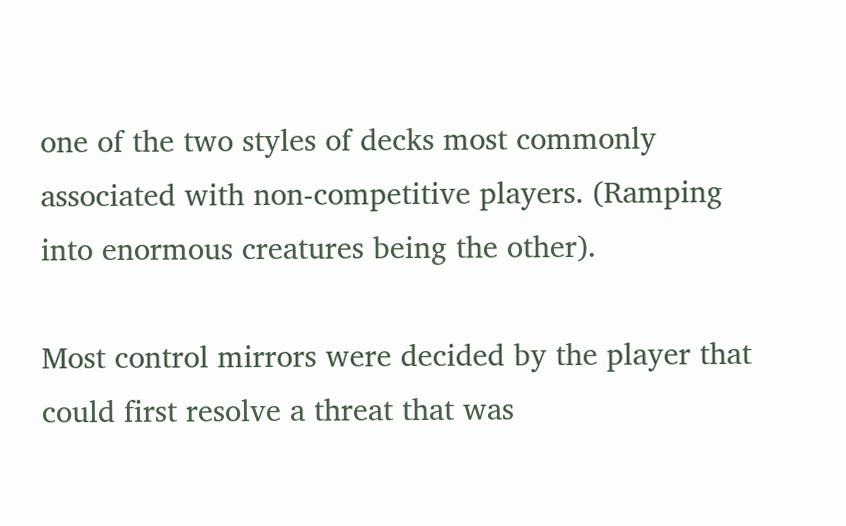one of the two styles of decks most commonly associated with non-competitive players. (Ramping into enormous creatures being the other).

Most control mirrors were decided by the player that could first resolve a threat that was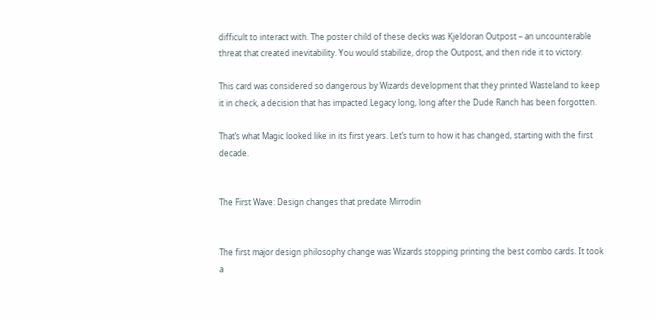difficult to interact with. The poster child of these decks was Kjeldoran Outpost – an uncounterable threat that created inevitability. You would stabilize, drop the Outpost, and then ride it to victory.

This card was considered so dangerous by Wizards development that they printed Wasteland to keep it in check, a decision that has impacted Legacy long, long after the Dude Ranch has been forgotten.

That’s what Magic looked like in its first years. Let’s turn to how it has changed, starting with the first decade.


The First Wave: Design changes that predate Mirrodin


The first major design philosophy change was Wizards stopping printing the best combo cards. It took a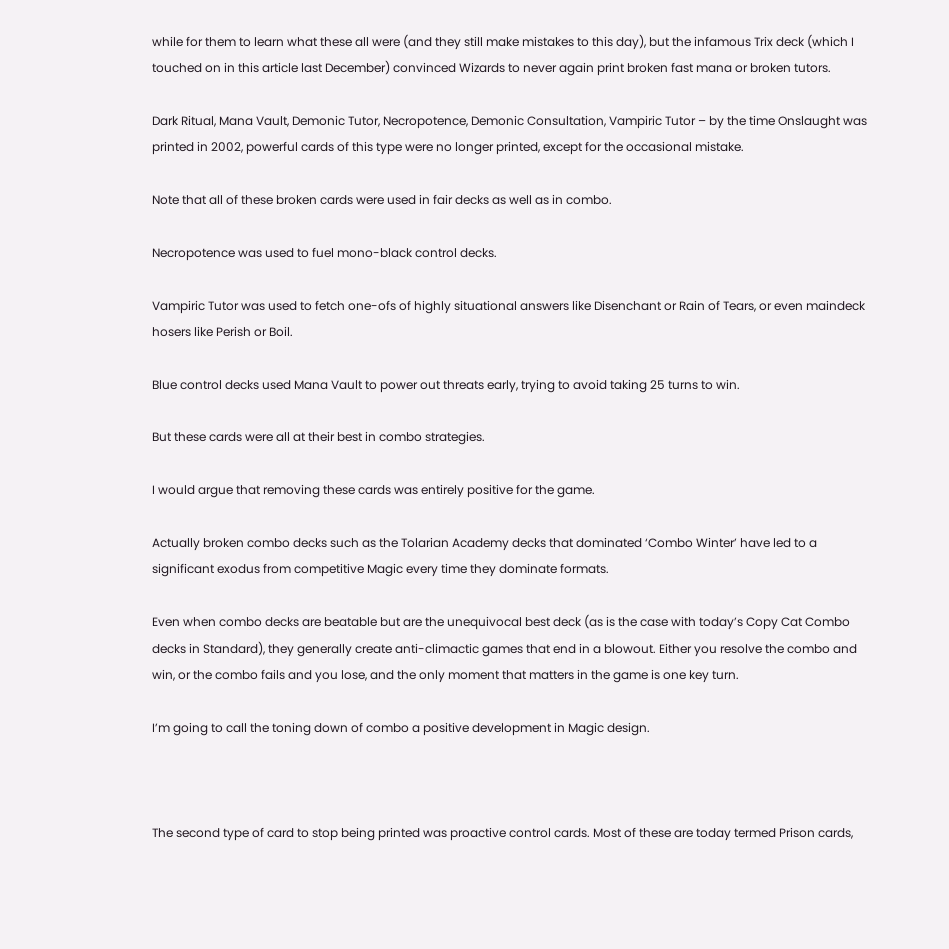while for them to learn what these all were (and they still make mistakes to this day), but the infamous Trix deck (which I touched on in this article last December) convinced Wizards to never again print broken fast mana or broken tutors.

Dark Ritual, Mana Vault, Demonic Tutor, Necropotence, Demonic Consultation, Vampiric Tutor – by the time Onslaught was printed in 2002, powerful cards of this type were no longer printed, except for the occasional mistake.

Note that all of these broken cards were used in fair decks as well as in combo.

Necropotence was used to fuel mono-black control decks.

Vampiric Tutor was used to fetch one-ofs of highly situational answers like Disenchant or Rain of Tears, or even maindeck hosers like Perish or Boil.

Blue control decks used Mana Vault to power out threats early, trying to avoid taking 25 turns to win.

But these cards were all at their best in combo strategies.

I would argue that removing these cards was entirely positive for the game.

Actually broken combo decks such as the Tolarian Academy decks that dominated ‘Combo Winter’ have led to a significant exodus from competitive Magic every time they dominate formats.

Even when combo decks are beatable but are the unequivocal best deck (as is the case with today’s Copy Cat Combo decks in Standard), they generally create anti-climactic games that end in a blowout. Either you resolve the combo and win, or the combo fails and you lose, and the only moment that matters in the game is one key turn.

I’m going to call the toning down of combo a positive development in Magic design.



The second type of card to stop being printed was proactive control cards. Most of these are today termed Prison cards,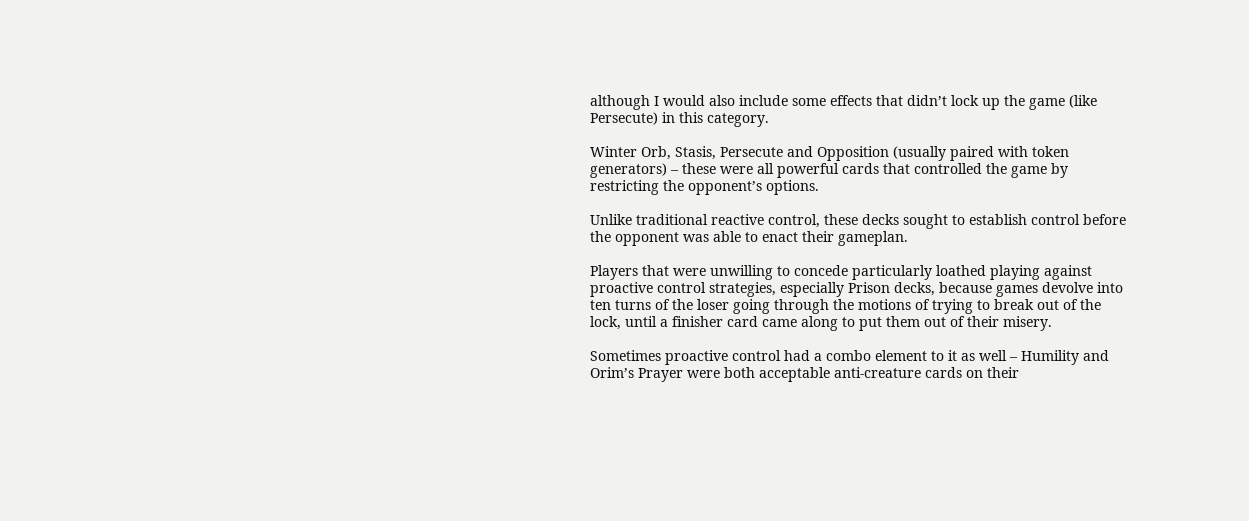although I would also include some effects that didn’t lock up the game (like Persecute) in this category.

Winter Orb, Stasis, Persecute and Opposition (usually paired with token generators) – these were all powerful cards that controlled the game by restricting the opponent’s options.

Unlike traditional reactive control, these decks sought to establish control before the opponent was able to enact their gameplan.

Players that were unwilling to concede particularly loathed playing against proactive control strategies, especially Prison decks, because games devolve into ten turns of the loser going through the motions of trying to break out of the lock, until a finisher card came along to put them out of their misery.

Sometimes proactive control had a combo element to it as well – Humility and Orim’s Prayer were both acceptable anti-creature cards on their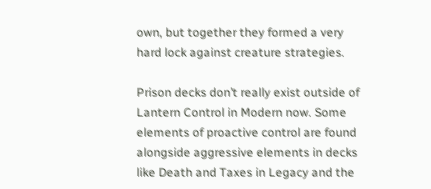own, but together they formed a very hard lock against creature strategies.

Prison decks don’t really exist outside of Lantern Control in Modern now. Some elements of proactive control are found alongside aggressive elements in decks like Death and Taxes in Legacy and the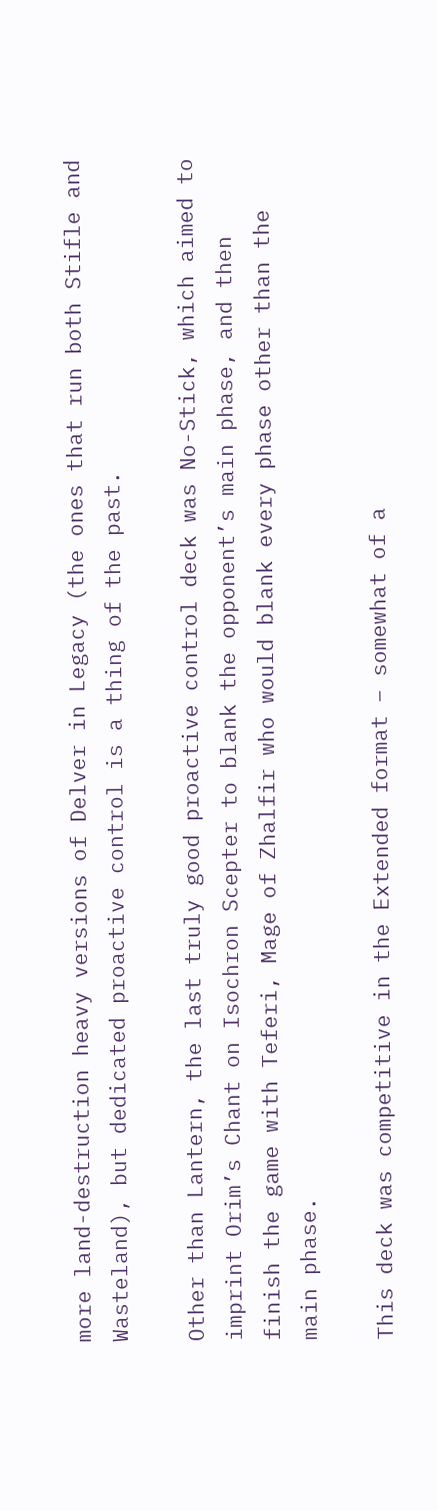more land-destruction heavy versions of Delver in Legacy (the ones that run both Stifle and Wasteland), but dedicated proactive control is a thing of the past.

Other than Lantern, the last truly good proactive control deck was No-Stick, which aimed to imprint Orim’s Chant on Isochron Scepter to blank the opponent’s main phase, and then finish the game with Teferi, Mage of Zhalfir who would blank every phase other than the main phase.

This deck was competitive in the Extended format – somewhat of a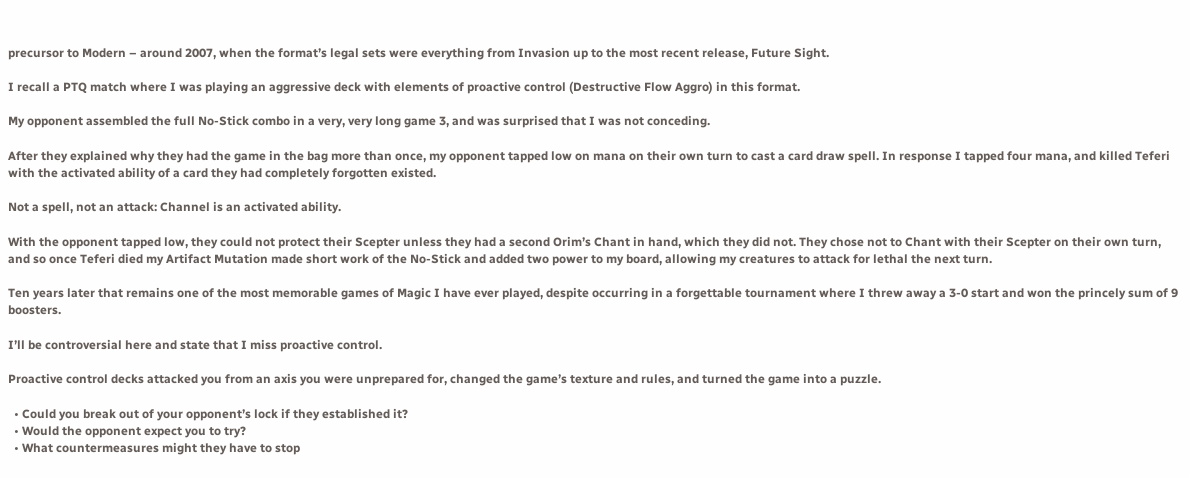precursor to Modern – around 2007, when the format’s legal sets were everything from Invasion up to the most recent release, Future Sight.

I recall a PTQ match where I was playing an aggressive deck with elements of proactive control (Destructive Flow Aggro) in this format.

My opponent assembled the full No-Stick combo in a very, very long game 3, and was surprised that I was not conceding.

After they explained why they had the game in the bag more than once, my opponent tapped low on mana on their own turn to cast a card draw spell. In response I tapped four mana, and killed Teferi with the activated ability of a card they had completely forgotten existed.

Not a spell, not an attack: Channel is an activated ability.

With the opponent tapped low, they could not protect their Scepter unless they had a second Orim’s Chant in hand, which they did not. They chose not to Chant with their Scepter on their own turn, and so once Teferi died my Artifact Mutation made short work of the No-Stick and added two power to my board, allowing my creatures to attack for lethal the next turn.

Ten years later that remains one of the most memorable games of Magic I have ever played, despite occurring in a forgettable tournament where I threw away a 3-0 start and won the princely sum of 9 boosters.

I’ll be controversial here and state that I miss proactive control.

Proactive control decks attacked you from an axis you were unprepared for, changed the game’s texture and rules, and turned the game into a puzzle.

  • Could you break out of your opponent’s lock if they established it?
  • Would the opponent expect you to try?
  • What countermeasures might they have to stop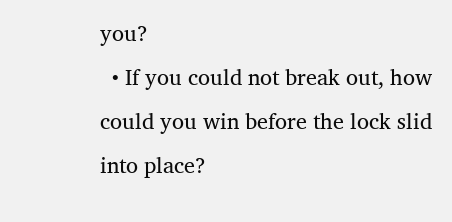you?
  • If you could not break out, how could you win before the lock slid into place?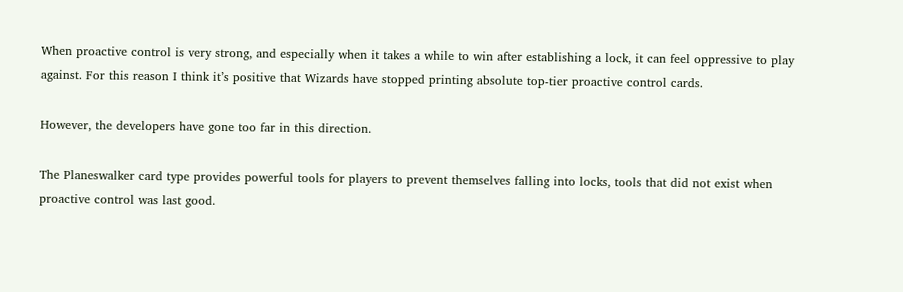When proactive control is very strong, and especially when it takes a while to win after establishing a lock, it can feel oppressive to play against. For this reason I think it’s positive that Wizards have stopped printing absolute top-tier proactive control cards.

However, the developers have gone too far in this direction.

The Planeswalker card type provides powerful tools for players to prevent themselves falling into locks, tools that did not exist when proactive control was last good.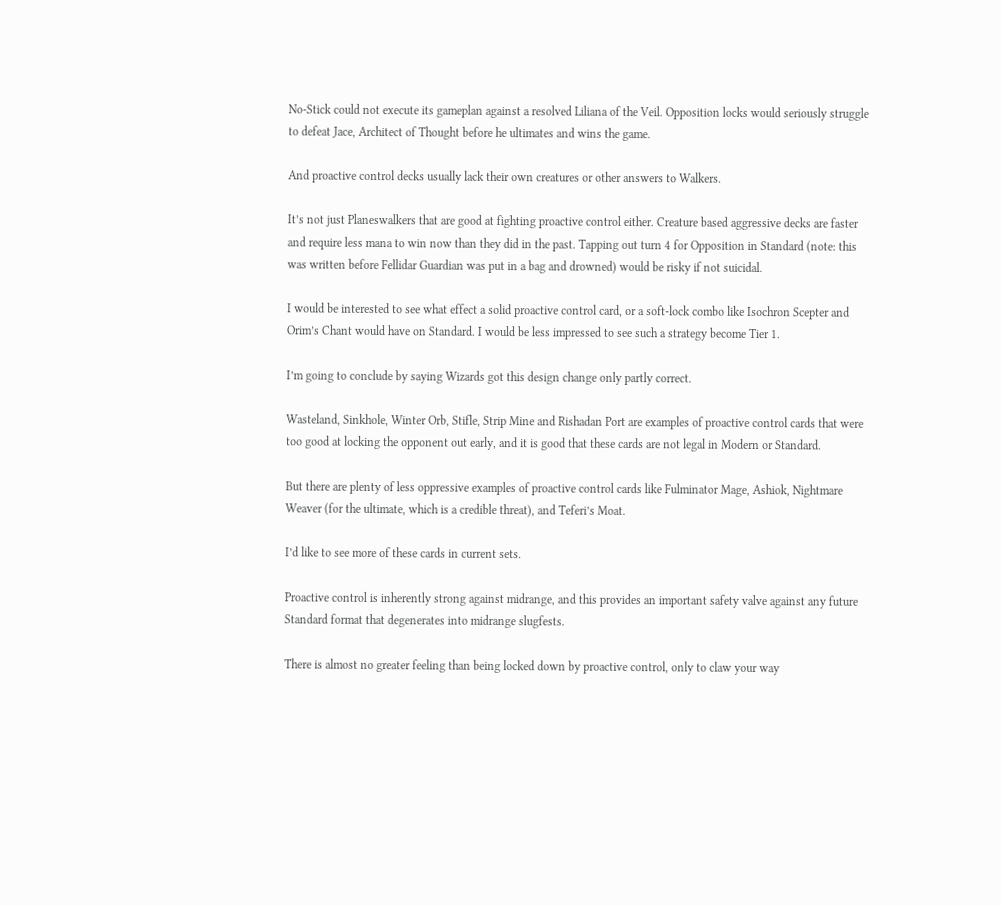No-Stick could not execute its gameplan against a resolved Liliana of the Veil. Opposition locks would seriously struggle to defeat Jace, Architect of Thought before he ultimates and wins the game.

And proactive control decks usually lack their own creatures or other answers to Walkers.

It’s not just Planeswalkers that are good at fighting proactive control either. Creature based aggressive decks are faster and require less mana to win now than they did in the past. Tapping out turn 4 for Opposition in Standard (note: this was written before Fellidar Guardian was put in a bag and drowned) would be risky if not suicidal.

I would be interested to see what effect a solid proactive control card, or a soft-lock combo like Isochron Scepter and Orim’s Chant would have on Standard. I would be less impressed to see such a strategy become Tier 1.

I’m going to conclude by saying Wizards got this design change only partly correct.

Wasteland, Sinkhole, Winter Orb, Stifle, Strip Mine and Rishadan Port are examples of proactive control cards that were too good at locking the opponent out early, and it is good that these cards are not legal in Modern or Standard.

But there are plenty of less oppressive examples of proactive control cards like Fulminator Mage, Ashiok, Nightmare Weaver (for the ultimate, which is a credible threat), and Teferi’s Moat.

I’d like to see more of these cards in current sets.

Proactive control is inherently strong against midrange, and this provides an important safety valve against any future Standard format that degenerates into midrange slugfests.

There is almost no greater feeling than being locked down by proactive control, only to claw your way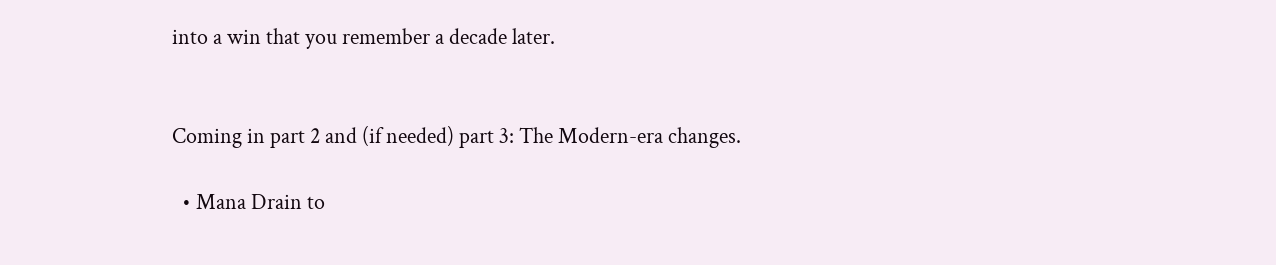into a win that you remember a decade later.


Coming in part 2 and (if needed) part 3: The Modern-era changes.

  • Mana Drain to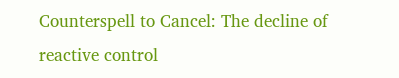Counterspell to Cancel: The decline of reactive control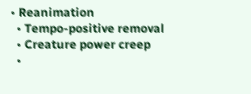• Reanimation
  • Tempo-positive removal
  • Creature power creep
  •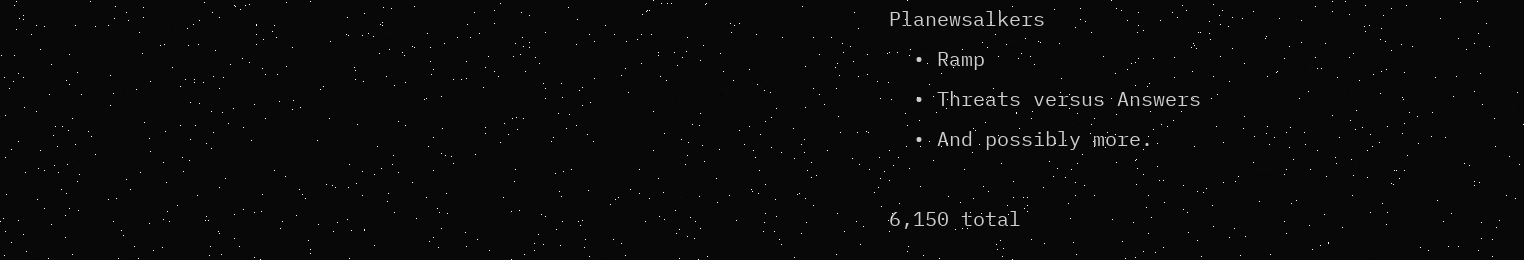Planewsalkers
  • Ramp
  • Threats versus Answers
  • And possibly more.

6,150 total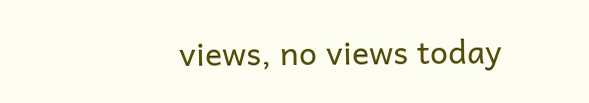views, no views today